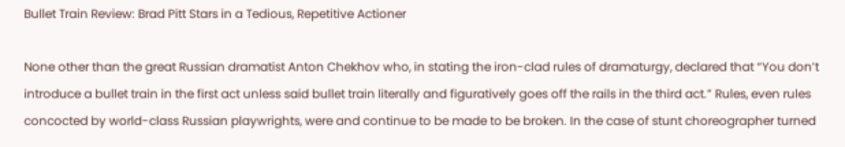Bullet Train Review: Brad Pitt Stars in a Tedious, Repetitive Actioner

None other than the great Russian dramatist Anton Chekhov who, in stating the iron-clad rules of dramaturgy, declared that “You don’t introduce a bullet train in the first act unless said bullet train literally and figuratively goes off the rails in the third act.” Rules, even rules concocted by world-class Russian playwrights, were and continue to be made to be broken. In the case of stunt choreographer turned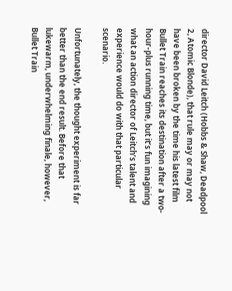director David Leitch (Hobbs & Shaw, Deadpool 2, Atomic Blonde), that rule may or may not have been broken by the time his latest film Bullet Train reaches its destination after a two-hour-plus running time, but it’s fun imagining what an action director of Leitch’s talent and experience would do with that particular scenario.

Unfortunately, the thought experiment is far better than the end result. Before that lukewarm, underwhelming finale, however, Bullet Train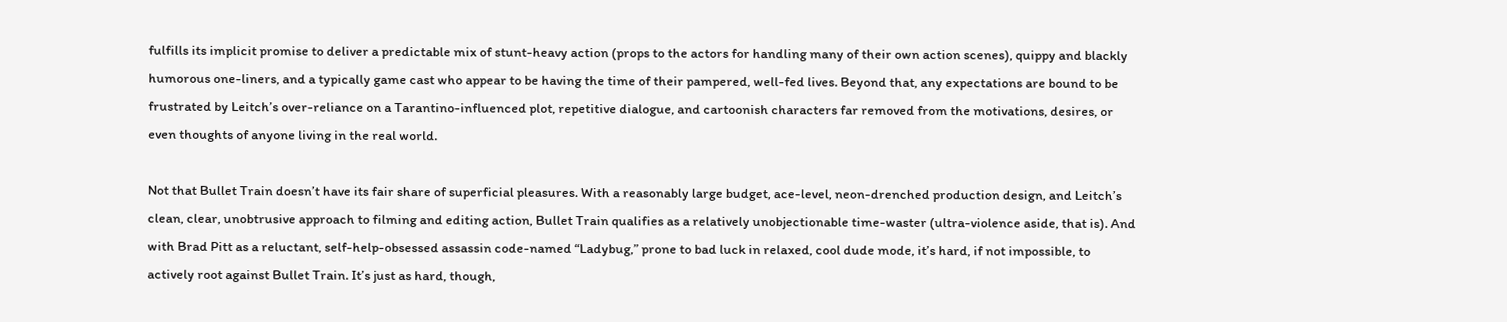fulfills its implicit promise to deliver a predictable mix of stunt-heavy action (props to the actors for handling many of their own action scenes), quippy and blackly humorous one-liners, and a typically game cast who appear to be having the time of their pampered, well-fed lives. Beyond that, any expectations are bound to be frustrated by Leitch’s over-reliance on a Tarantino-influenced plot, repetitive dialogue, and cartoonish characters far removed from the motivations, desires, or even thoughts of anyone living in the real world.

Not that Bullet Train doesn’t have its fair share of superficial pleasures. With a reasonably large budget, ace-level, neon-drenched production design, and Leitch’s clean, clear, unobtrusive approach to filming and editing action, Bullet Train qualifies as a relatively unobjectionable time-waster (ultra-violence aside, that is). And with Brad Pitt as a reluctant, self-help-obsessed assassin code-named “Ladybug,” prone to bad luck in relaxed, cool dude mode, it’s hard, if not impossible, to actively root against Bullet Train. It’s just as hard, though,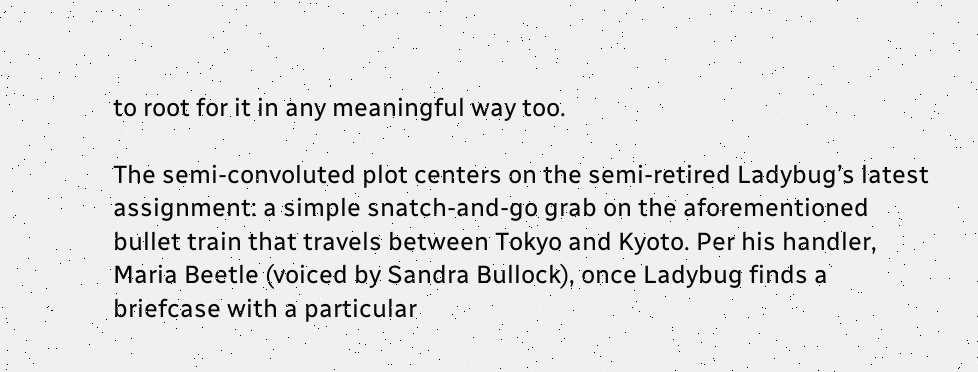to root for it in any meaningful way too.

The semi-convoluted plot centers on the semi-retired Ladybug’s latest assignment: a simple snatch-and-go grab on the aforementioned bullet train that travels between Tokyo and Kyoto. Per his handler, Maria Beetle (voiced by Sandra Bullock), once Ladybug finds a briefcase with a particular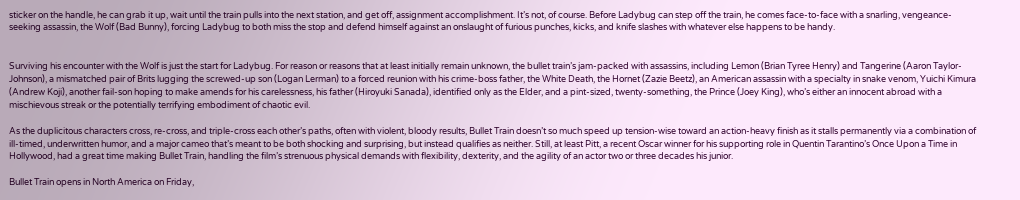sticker on the handle, he can grab it up, wait until the train pulls into the next station, and get off, assignment accomplishment. It’s not, of course. Before Ladybug can step off the train, he comes face-to-face with a snarling, vengeance-seeking assassin, the Wolf (Bad Bunny), forcing Ladybug to both miss the stop and defend himself against an onslaught of furious punches, kicks, and knife slashes with whatever else happens to be handy.


Surviving his encounter with the Wolf is just the start for Ladybug. For reason or reasons that at least initially remain unknown, the bullet train’s jam-packed with assassins, including Lemon (Brian Tyree Henry) and Tangerine (Aaron Taylor-Johnson), a mismatched pair of Brits lugging the screwed-up son (Logan Lerman) to a forced reunion with his crime-boss father, the White Death, the Hornet (Zazie Beetz), an American assassin with a specialty in snake venom, Yuichi Kimura (Andrew Koji), another fail-son hoping to make amends for his carelessness, his father (Hiroyuki Sanada), identified only as the Elder, and a pint-sized, twenty-something, the Prince (Joey King), who’s either an innocent abroad with a mischievous streak or the potentially terrifying embodiment of chaotic evil.

As the duplicitous characters cross, re-cross, and triple-cross each other’s paths, often with violent, bloody results, Bullet Train doesn’t so much speed up tension-wise toward an action-heavy finish as it stalls permanently via a combination of ill-timed, underwritten humor, and a major cameo that’s meant to be both shocking and surprising, but instead qualifies as neither. Still, at least Pitt, a recent Oscar winner for his supporting role in Quentin Tarantino’s Once Upon a Time in Hollywood, had a great time making Bullet Train, handling the film’s strenuous physical demands with flexibility, dexterity, and the agility of an actor two or three decades his junior.

Bullet Train opens in North America on Friday,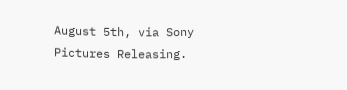August 5th, via Sony Pictures Releasing.